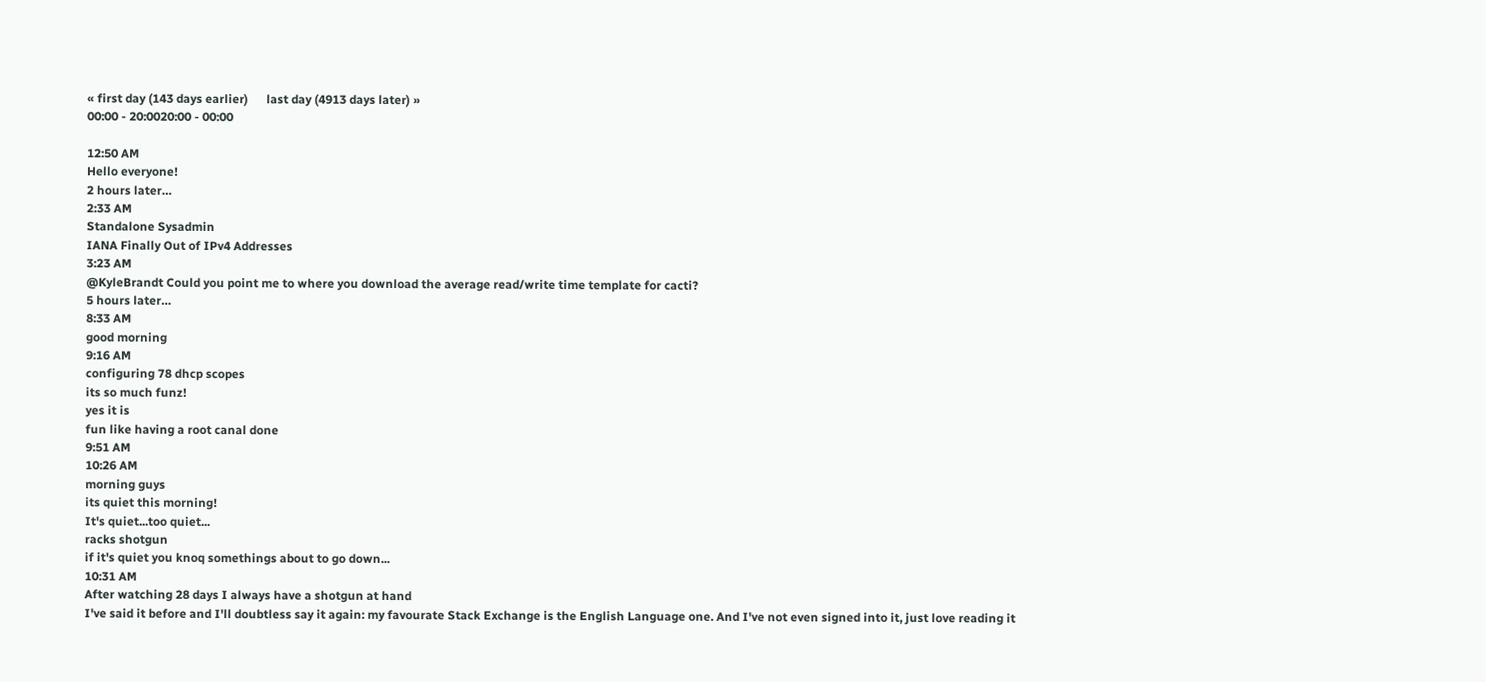« first day (143 days earlier)      last day (4913 days later) »
00:00 - 20:0020:00 - 00:00

12:50 AM
Hello everyone!
2 hours later…
2:33 AM
Standalone Sysadmin
IANA Finally Out of IPv4 Addresses
3:23 AM
@KyleBrandt Could you point me to where you download the average read/write time template for cacti?
5 hours later…
8:33 AM
good morning
9:16 AM
configuring 78 dhcp scopes
its so much funz!
yes it is
fun like having a root canal done
9:51 AM
10:26 AM
morning guys
its quiet this morning!
It's quiet...too quiet...
racks shotgun
if it's quiet you knoq somethings about to go down...
10:31 AM
After watching 28 days I always have a shotgun at hand
I've said it before and I'll doubtless say it again: my favourate Stack Exchange is the English Language one. And I've not even signed into it, just love reading it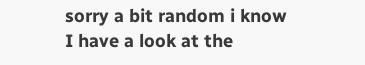sorry a bit random i know
I have a look at the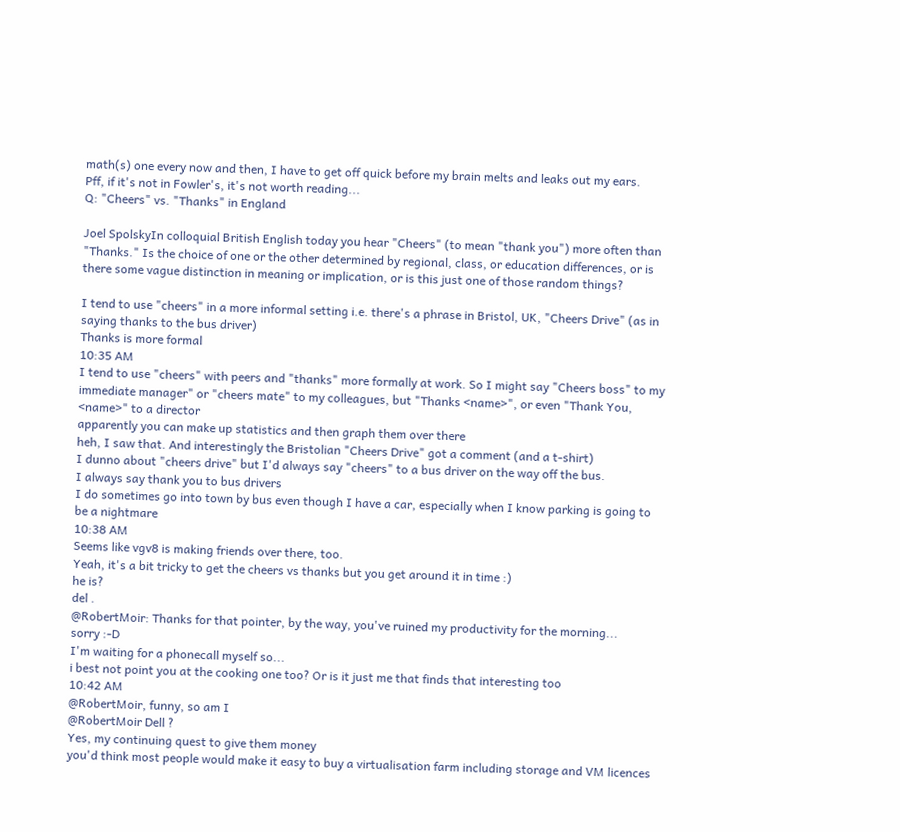math(s) one every now and then, I have to get off quick before my brain melts and leaks out my ears.
Pff, if it's not in Fowler's, it's not worth reading...
Q: "Cheers" vs. "Thanks" in England

Joel SpolskyIn colloquial British English today you hear "Cheers" (to mean "thank you") more often than "Thanks." Is the choice of one or the other determined by regional, class, or education differences, or is there some vague distinction in meaning or implication, or is this just one of those random things?

I tend to use "cheers" in a more informal setting i.e. there's a phrase in Bristol, UK, "Cheers Drive" (as in saying thanks to the bus driver)
Thanks is more formal
10:35 AM
I tend to use "cheers" with peers and "thanks" more formally at work. So I might say "Cheers boss" to my immediate manager" or "cheers mate" to my colleagues, but "Thanks <name>", or even "Thank You, <name>" to a director
apparently you can make up statistics and then graph them over there
heh, I saw that. And interestingly the Bristolian "Cheers Drive" got a comment (and a t-shirt)
I dunno about "cheers drive" but I'd always say "cheers" to a bus driver on the way off the bus.
I always say thank you to bus drivers
I do sometimes go into town by bus even though I have a car, especially when I know parking is going to be a nightmare
10:38 AM
Seems like vgv8 is making friends over there, too.
Yeah, it's a bit tricky to get the cheers vs thanks but you get around it in time :)
he is?
del .
@RobertMoir: Thanks for that pointer, by the way, you've ruined my productivity for the morning...
sorry :-D
I'm waiting for a phonecall myself so...
i best not point you at the cooking one too? Or is it just me that finds that interesting too
10:42 AM
@RobertMoir, funny, so am I
@RobertMoir Dell ?
Yes, my continuing quest to give them money
you'd think most people would make it easy to buy a virtualisation farm including storage and VM licences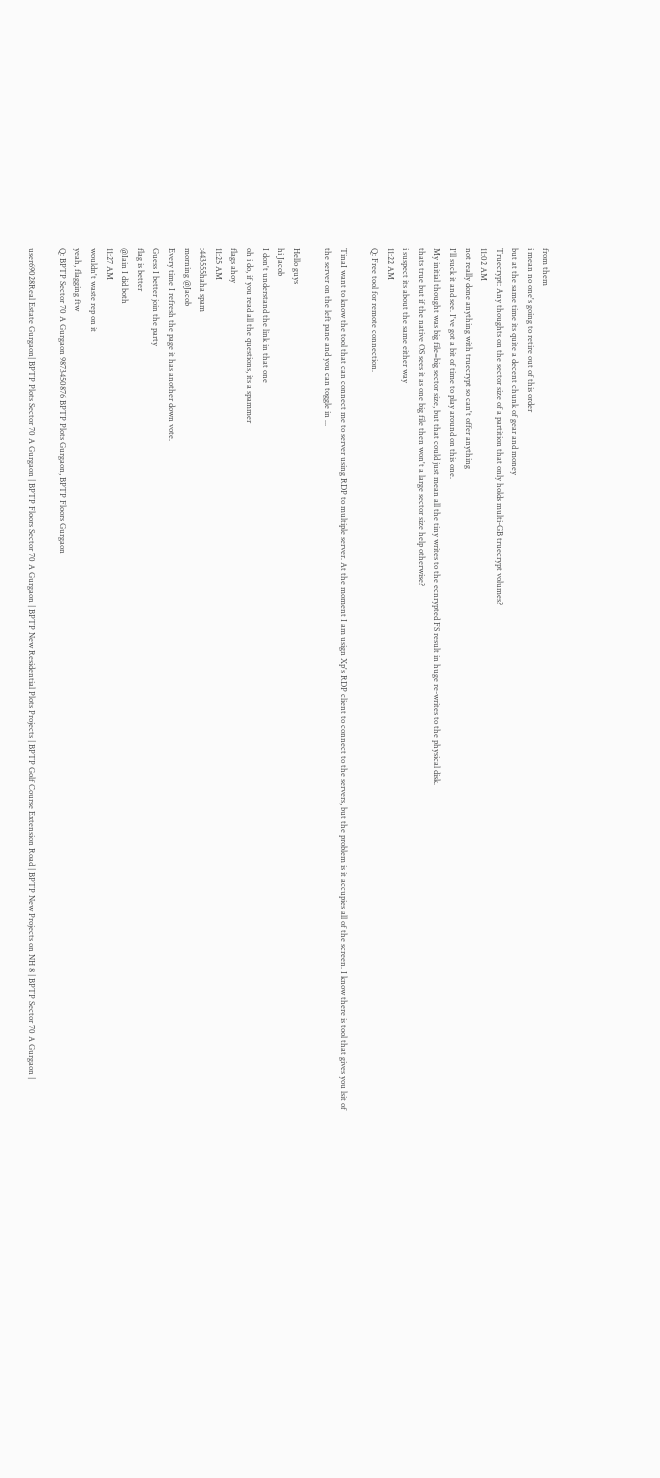from them
i mean no one's going to retire out of this order
but at the same time its quite a decent chunk of gear and money
Truecrypt: Any thoughts on the sector size of a partition that only holds multi-GB truecrypt volumes?
11:02 AM
not really done anything with truecrypt so can't offer anything
I'll suck it and see. I've got a bit of time to play around on this one.
My initial thought was big file=big sector size, but that could just mean all the tiny writes to the ecnrypted FS result in huge re-writes to the physical disk.
thats true but if the native OS sees it as one big file then won't a large sector size help otherwise?
i suspect its about the same either way
11:22 AM
Q: Free tool for remote connection.

TinaI want to know the tool that can connect me to server using RDP to multiple server. At the moment I am usign Xp's RDP client to connect to the servers, but the problem is it accupies all of the screen. I know there is tool that gives you lsit of the server on the left pane and you can toggle in ...

Hello guys
hi Jacob
I don't understand the link in that one
oh i do, if you read all the questions, its a spammer
flags ahoy
11:25 AM
:443555haha spam
morning @Jacob
Every time I refresh the page it has another down vote.
Guess I better join the party
flag is better
@Iain I did both
11:27 AM
wouldn't waste rep on it
yeah, flagging ftw
Q: BPTP Sector 70 A Gurgaon 9873450876 BPTP Plots Gurgaon, BPTP Floors Gurgaon

user69028Real Estate Gurgaon| BPTP Plots Sector 70 A Gurgaon | BPTP Floors Sector 70 A Gurgaon | BPTP New Residential Plots Projects | BPTP Golf Course Extension Road | BPTP New Projects on NH 8 | BPTP Sector 70 A Gurgaon |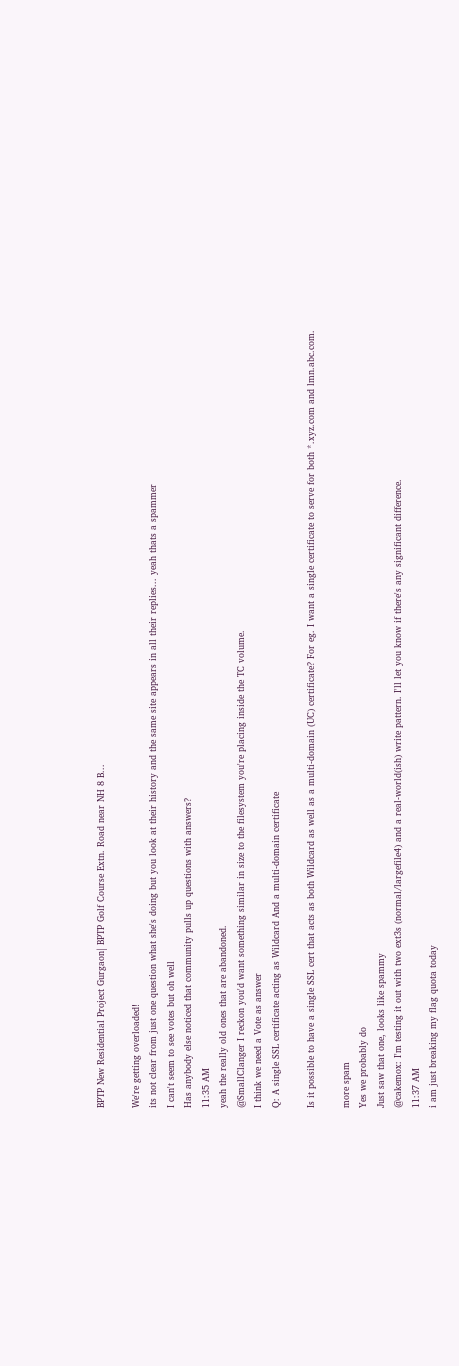BPTP New Residential Project Gurgaon| BPTP Golf Course Extn. Road near NH 8 B...

We're getting overloaded!
its not clear from just one question what she's doing but you look at their history and the same site appears in all their replies... yeah thats a spammer
I can't seem to see votes but oh well
Has anybody else noticed that community pulls up questions with answers?
11:35 AM
yeah the really old ones that are abandoned.
@SmallClanger I reckon you'd want something similar in size to the filesystem you're placing inside the TC volume.
I think we need a Vote as answer
Q: A single SSL certificate acting as Wildcard And a multi-domain certificate

Is it possible to have a single SSL cert that acts as both Wildcard as well as a multi-domain (UC) certificate? For eg. I want a single certificate to serve for both *.xyz.com and lmn.abc.com.

more spam
Yes we probably do
Just saw that one, looks like spammy
@cakemox: I'm testing it out with two ext3s (normal/largefile4) and a real-world(ish) write pattern. I'll let you know if there's any significant difference.
11:37 AM
i am just breaking my flag quota today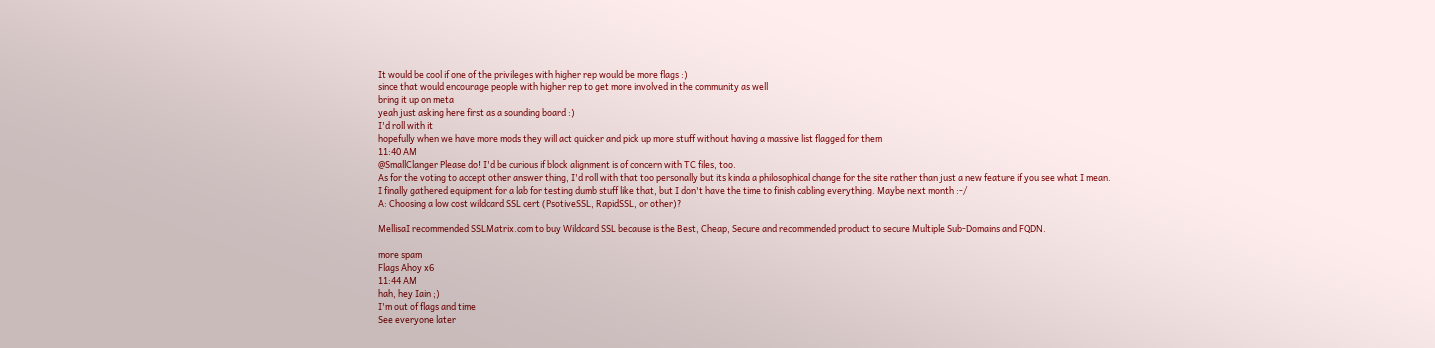It would be cool if one of the privileges with higher rep would be more flags :)
since that would encourage people with higher rep to get more involved in the community as well
bring it up on meta
yeah just asking here first as a sounding board :)
I'd roll with it
hopefully when we have more mods they will act quicker and pick up more stuff without having a massive list flagged for them
11:40 AM
@SmallClanger Please do! I'd be curious if block alignment is of concern with TC files, too.
As for the voting to accept other answer thing, I'd roll with that too personally but its kinda a philosophical change for the site rather than just a new feature if you see what I mean.
I finally gathered equipment for a lab for testing dumb stuff like that, but I don't have the time to finish cabling everything. Maybe next month :-/
A: Choosing a low cost wildcard SSL cert (PsotiveSSL, RapidSSL, or other)?

MellisaI recommended SSLMatrix.com to buy Wildcard SSL because is the Best, Cheap, Secure and recommended product to secure Multiple Sub-Domains and FQDN.

more spam
Flags Ahoy x6
11:44 AM
hah, hey Iain ;)
I'm out of flags and time
See everyone later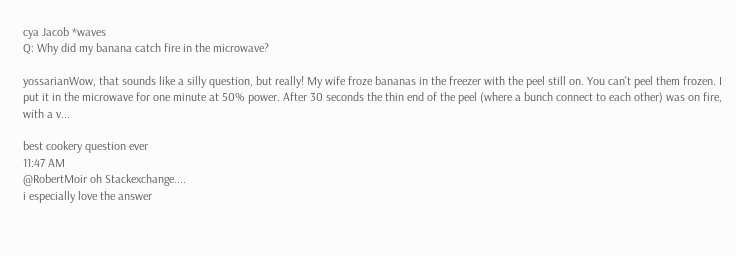cya Jacob *waves
Q: Why did my banana catch fire in the microwave?

yossarianWow, that sounds like a silly question, but really! My wife froze bananas in the freezer with the peel still on. You can't peel them frozen. I put it in the microwave for one minute at 50% power. After 30 seconds the thin end of the peel (where a bunch connect to each other) was on fire, with a v...

best cookery question ever
11:47 AM
@RobertMoir oh Stackexchange....
i especially love the answer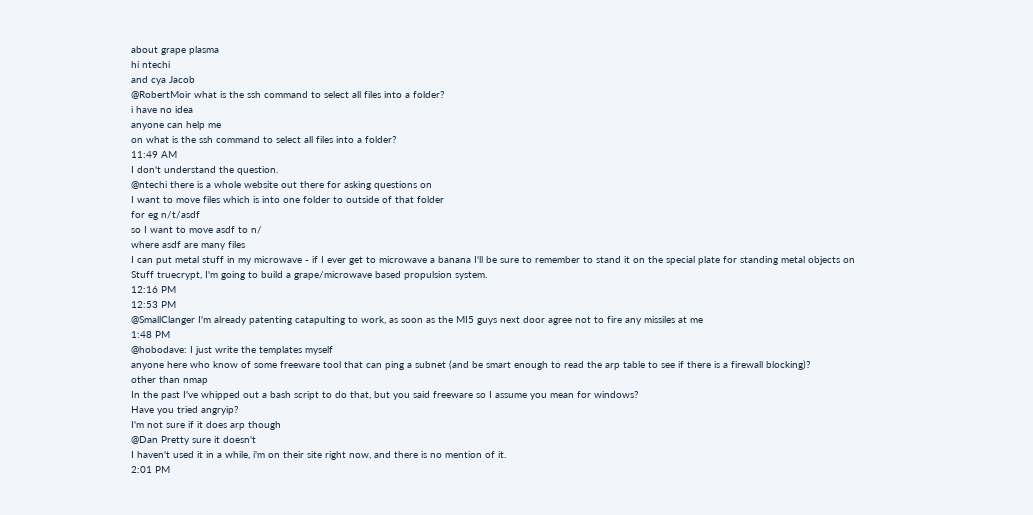about grape plasma
hi ntechi
and cya Jacob
@RobertMoir what is the ssh command to select all files into a folder?
i have no idea
anyone can help me
on what is the ssh command to select all files into a folder?
11:49 AM
I don't understand the question.
@ntechi there is a whole website out there for asking questions on
I want to move files which is into one folder to outside of that folder
for eg n/t/asdf
so I want to move asdf to n/
where asdf are many files
I can put metal stuff in my microwave - if I ever get to microwave a banana I'll be sure to remember to stand it on the special plate for standing metal objects on
Stuff truecrypt, I'm going to build a grape/microwave based propulsion system.
12:16 PM
12:53 PM
@SmallClanger I'm already patenting catapulting to work, as soon as the MI5 guys next door agree not to fire any missiles at me
1:48 PM
@hobodave: I just write the templates myself
anyone here who know of some freeware tool that can ping a subnet (and be smart enough to read the arp table to see if there is a firewall blocking)?
other than nmap
In the past I've whipped out a bash script to do that, but you said freeware so I assume you mean for windows?
Have you tried angryip?
I'm not sure if it does arp though
@Dan Pretty sure it doesn't
I haven't used it in a while, i'm on their site right now, and there is no mention of it.
2:01 PM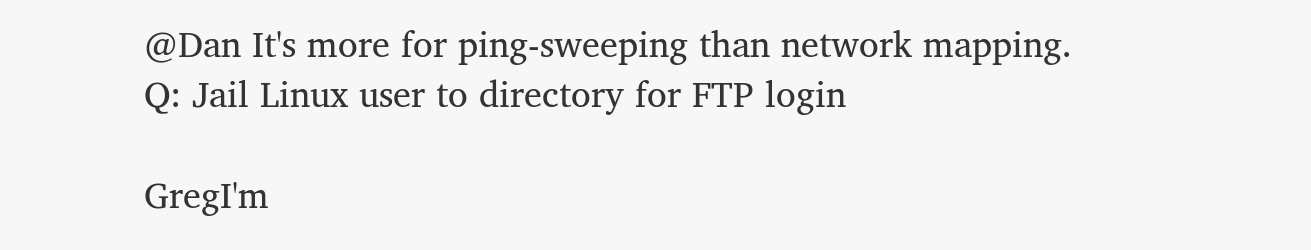@Dan It's more for ping-sweeping than network mapping.
Q: Jail Linux user to directory for FTP login

GregI'm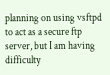planning on using vsftpd to act as a secure ftp server, but I am having difficulty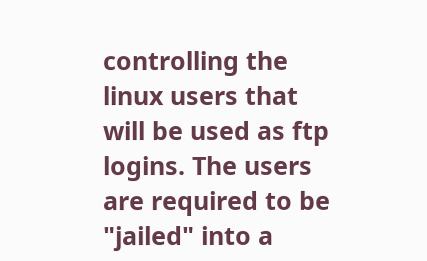controlling the linux users that will be used as ftp logins. The users are required to be "jailed" into a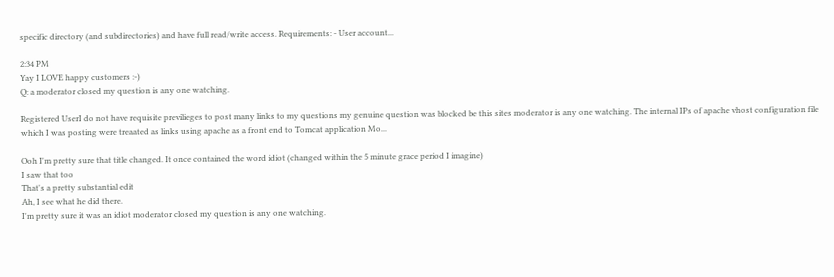specific directory (and subdirectories) and have full read/write access. Requirements: - User account...

2:34 PM
Yay I LOVE happy customers :-)
Q: a moderator closed my question is any one watching.

Registered UserI do not have requisite previlieges to post many links to my questions my genuine question was blocked be this sites moderator is any one watching. The internal IPs of apache vhost configuration file which I was posting were treaated as links using apache as a front end to Tomcat application Mo...

Ooh I'm pretty sure that title changed. It once contained the word idiot (changed within the 5 minute grace period I imagine)
I saw that too
That's a pretty substantial edit
Ah, I see what he did there.
I'm pretty sure it was an idiot moderator closed my question is any one watching.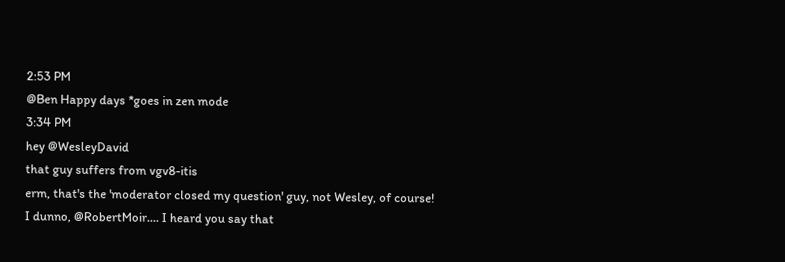2:53 PM
@Ben Happy days *goes in zen mode
3:34 PM
hey @WesleyDavid
that guy suffers from vgv8-itis
erm, that's the 'moderator closed my question' guy, not Wesley, of course!
I dunno, @RobertMoir.... I heard you say that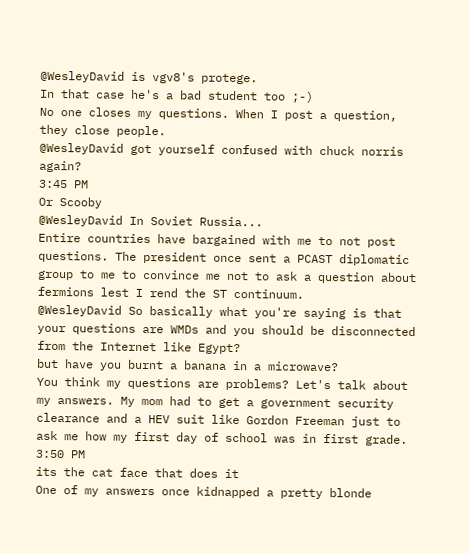@WesleyDavid is vgv8's protege.
In that case he's a bad student too ;-)
No one closes my questions. When I post a question, they close people.
@WesleyDavid got yourself confused with chuck norris again?
3:45 PM
Or Scooby
@WesleyDavid In Soviet Russia...
Entire countries have bargained with me to not post questions. The president once sent a PCAST diplomatic group to me to convince me not to ask a question about fermions lest I rend the ST continuum.
@WesleyDavid So basically what you're saying is that your questions are WMDs and you should be disconnected from the Internet like Egypt?
but have you burnt a banana in a microwave?
You think my questions are problems? Let's talk about my answers. My mom had to get a government security clearance and a HEV suit like Gordon Freeman just to ask me how my first day of school was in first grade.
3:50 PM
its the cat face that does it
One of my answers once kidnapped a pretty blonde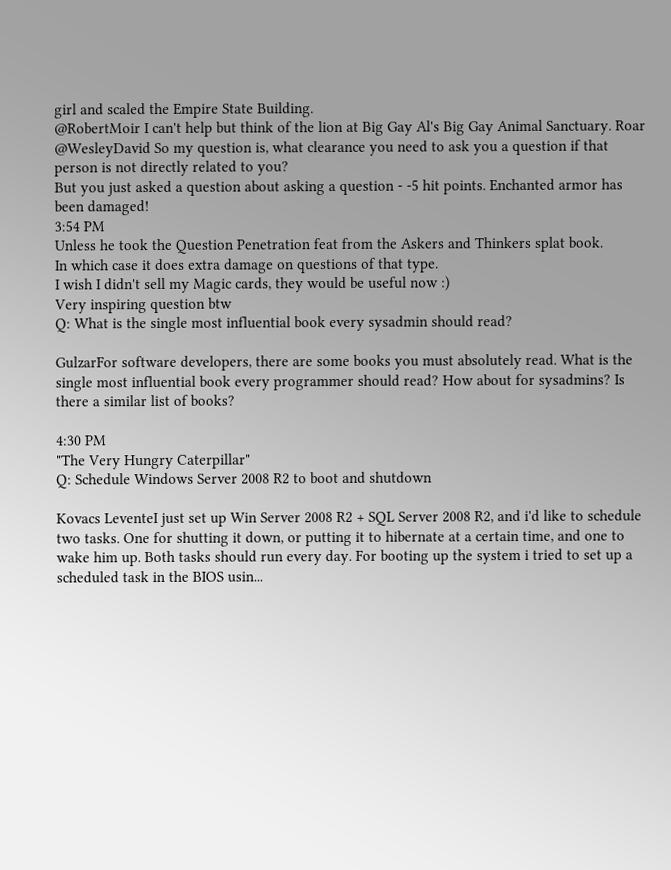girl and scaled the Empire State Building.
@RobertMoir I can't help but think of the lion at Big Gay Al's Big Gay Animal Sanctuary. Roar
@WesleyDavid So my question is, what clearance you need to ask you a question if that person is not directly related to you?
But you just asked a question about asking a question - -5 hit points. Enchanted armor has been damaged!
3:54 PM
Unless he took the Question Penetration feat from the Askers and Thinkers splat book.
In which case it does extra damage on questions of that type.
I wish I didn't sell my Magic cards, they would be useful now :)
Very inspiring question btw
Q: What is the single most influential book every sysadmin should read?

GulzarFor software developers, there are some books you must absolutely read. What is the single most influential book every programmer should read? How about for sysadmins? Is there a similar list of books?

4:30 PM
"The Very Hungry Caterpillar"
Q: Schedule Windows Server 2008 R2 to boot and shutdown

Kovacs LeventeI just set up Win Server 2008 R2 + SQL Server 2008 R2, and i'd like to schedule two tasks. One for shutting it down, or putting it to hibernate at a certain time, and one to wake him up. Both tasks should run every day. For booting up the system i tried to set up a scheduled task in the BIOS usin...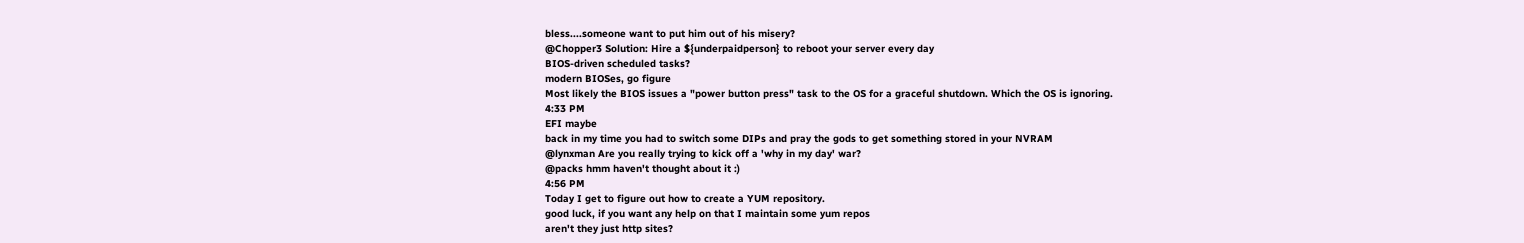bless....someone want to put him out of his misery?
@Chopper3 Solution: Hire a ${underpaidperson} to reboot your server every day
BIOS-driven scheduled tasks?
modern BIOSes, go figure
Most likely the BIOS issues a "power button press" task to the OS for a graceful shutdown. Which the OS is ignoring.
4:33 PM
EFI maybe
back in my time you had to switch some DIPs and pray the gods to get something stored in your NVRAM
@lynxman Are you really trying to kick off a 'why in my day' war?
@packs hmm haven't thought about it :)
4:56 PM
Today I get to figure out how to create a YUM repository.
good luck, if you want any help on that I maintain some yum repos
aren't they just http sites?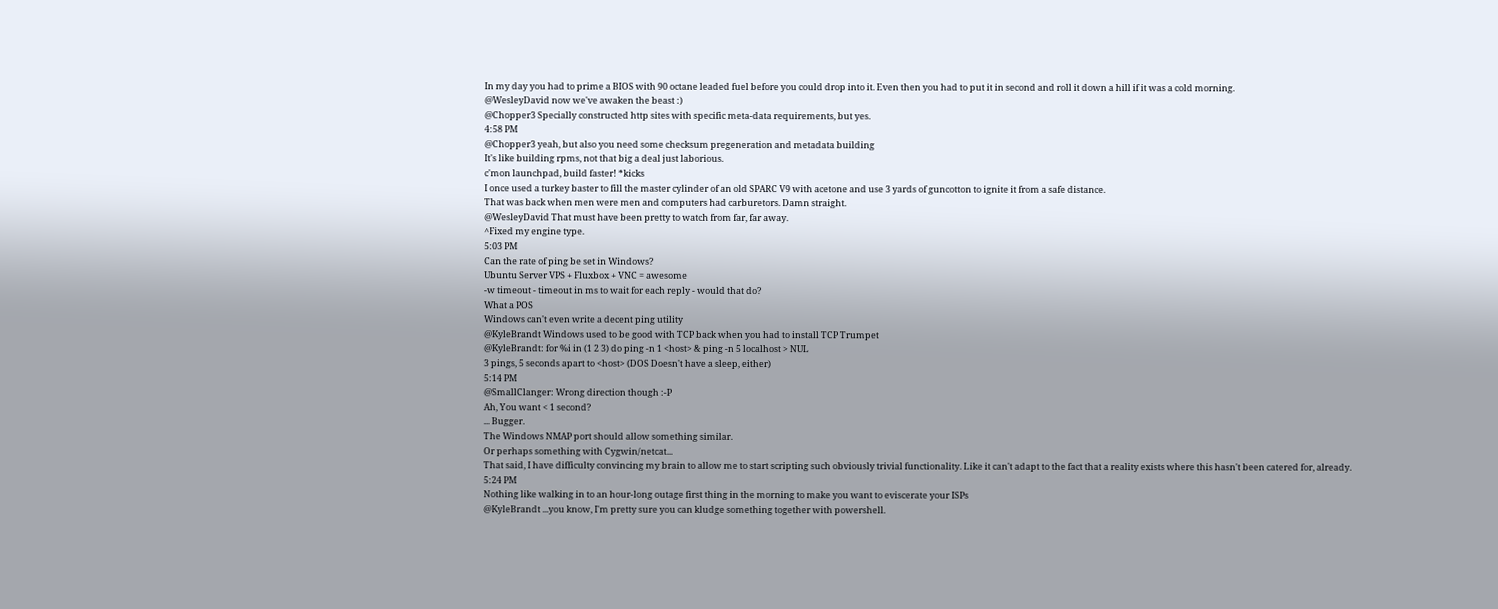In my day you had to prime a BIOS with 90 octane leaded fuel before you could drop into it. Even then you had to put it in second and roll it down a hill if it was a cold morning.
@WesleyDavid now we've awaken the beast :)
@Chopper3 Specially constructed http sites with specific meta-data requirements, but yes.
4:58 PM
@Chopper3 yeah, but also you need some checksum pregeneration and metadata building
It's like building rpms, not that big a deal just laborious.
c'mon launchpad, build faster! *kicks
I once used a turkey baster to fill the master cylinder of an old SPARC V9 with acetone and use 3 yards of guncotton to ignite it from a safe distance.
That was back when men were men and computers had carburetors. Damn straight.
@WesleyDavid That must have been pretty to watch from far, far away.
^Fixed my engine type.
5:03 PM
Can the rate of ping be set in Windows?
Ubuntu Server VPS + Fluxbox + VNC = awesome
-w timeout - timeout in ms to wait for each reply - would that do?
What a POS
Windows can't even write a decent ping utility
@KyleBrandt Windows used to be good with TCP back when you had to install TCP Trumpet
@KyleBrandt: for %i in (1 2 3) do ping -n 1 <host> & ping -n 5 localhost > NUL
3 pings, 5 seconds apart to <host> (DOS Doesn't have a sleep, either)
5:14 PM
@SmallClanger: Wrong direction though :-P
Ah, You want < 1 second?
... Bugger.
The Windows NMAP port should allow something similar.
Or perhaps something with Cygwin/netcat...
That said, I have difficulty convincing my brain to allow me to start scripting such obviously trivial functionality. Like it can't adapt to the fact that a reality exists where this hasn't been catered for, already.
5:24 PM
Nothing like walking in to an hour-long outage first thing in the morning to make you want to eviscerate your ISPs
@KyleBrandt ...you know, I'm pretty sure you can kludge something together with powershell.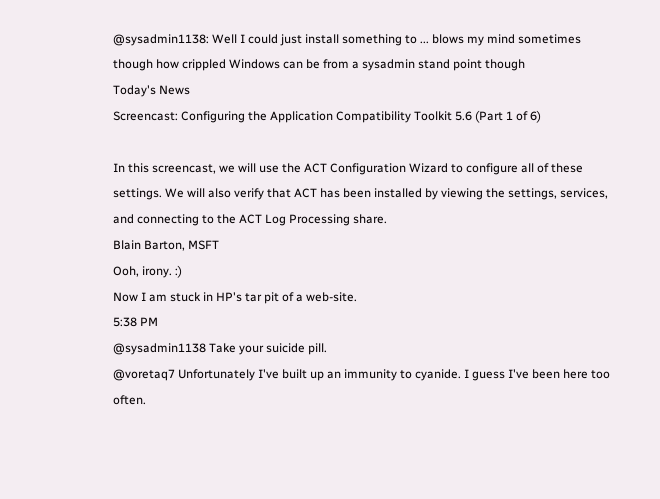@sysadmin1138: Well I could just install something to ... blows my mind sometimes though how crippled Windows can be from a sysadmin stand point though
Today's News
Screencast: Configuring the Application Compatibility Toolkit 5.6 (Part 1 of 6)

In this screencast, we will use the ACT Configuration Wizard to configure all of these settings. We will also verify that ACT has been installed by viewing the settings, services, and connecting to the ACT Log Processing share.
Blain Barton, MSFT
Ooh, irony. :)
Now I am stuck in HP's tar pit of a web-site.
5:38 PM
@sysadmin1138 Take your suicide pill.
@voretaq7 Unfortunately I've built up an immunity to cyanide. I guess I've been here too often.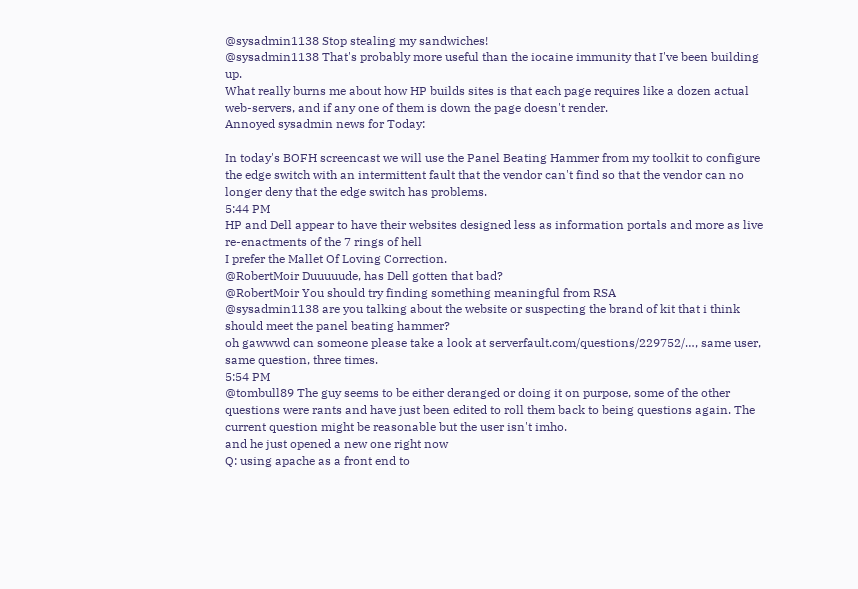@sysadmin1138 Stop stealing my sandwiches!
@sysadmin1138 That's probably more useful than the iocaine immunity that I've been building up.
What really burns me about how HP builds sites is that each page requires like a dozen actual web-servers, and if any one of them is down the page doesn't render.
Annoyed sysadmin news for Today:

In today's BOFH screencast we will use the Panel Beating Hammer from my toolkit to configure the edge switch with an intermittent fault that the vendor can't find so that the vendor can no longer deny that the edge switch has problems.
5:44 PM
HP and Dell appear to have their websites designed less as information portals and more as live re-enactments of the 7 rings of hell
I prefer the Mallet Of Loving Correction.
@RobertMoir Duuuuude, has Dell gotten that bad?
@RobertMoir You should try finding something meaningful from RSA
@sysadmin1138 are you talking about the website or suspecting the brand of kit that i think should meet the panel beating hammer?
oh gawwwd can someone please take a look at serverfault.com/questions/229752/…, same user, same question, three times.
5:54 PM
@tombull89 The guy seems to be either deranged or doing it on purpose, some of the other questions were rants and have just been edited to roll them back to being questions again. The current question might be reasonable but the user isn't imho.
and he just opened a new one right now
Q: using apache as a front end to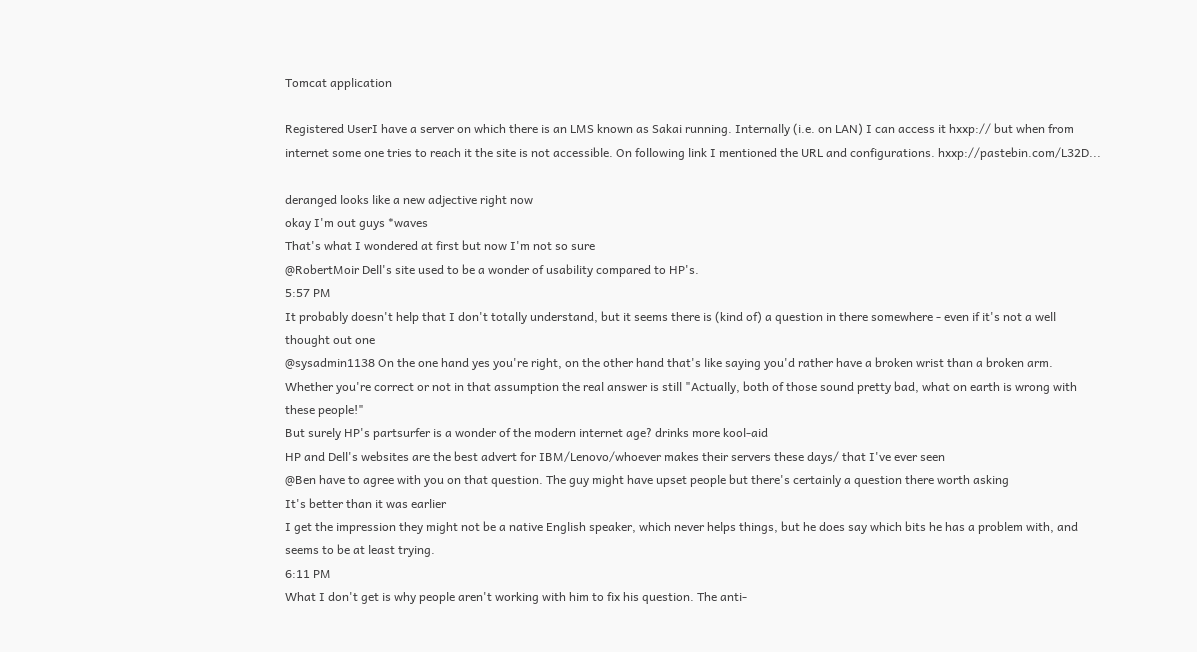Tomcat application

Registered UserI have a server on which there is an LMS known as Sakai running. Internally (i.e. on LAN) I can access it hxxp:// but when from internet some one tries to reach it the site is not accessible. On following link I mentioned the URL and configurations. hxxp://pastebin.com/L32D...

deranged looks like a new adjective right now
okay I'm out guys *waves
That's what I wondered at first but now I'm not so sure
@RobertMoir Dell's site used to be a wonder of usability compared to HP's.
5:57 PM
It probably doesn't help that I don't totally understand, but it seems there is (kind of) a question in there somewhere - even if it's not a well thought out one
@sysadmin1138 On the one hand yes you're right, on the other hand that's like saying you'd rather have a broken wrist than a broken arm. Whether you're correct or not in that assumption the real answer is still "Actually, both of those sound pretty bad, what on earth is wrong with these people!"
But surely HP's partsurfer is a wonder of the modern internet age? drinks more kool-aid
HP and Dell's websites are the best advert for IBM/Lenovo/whoever makes their servers these days/ that I've ever seen
@Ben have to agree with you on that question. The guy might have upset people but there's certainly a question there worth asking
It's better than it was earlier
I get the impression they might not be a native English speaker, which never helps things, but he does say which bits he has a problem with, and seems to be at least trying.
6:11 PM
What I don't get is why people aren't working with him to fix his question. The anti-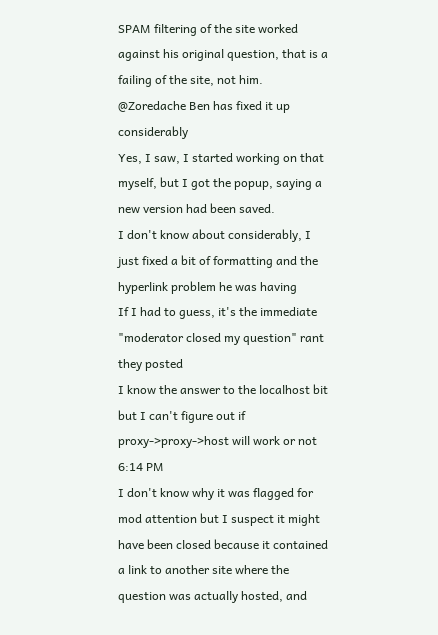SPAM filtering of the site worked against his original question, that is a failing of the site, not him.
@Zoredache Ben has fixed it up considerably
Yes, I saw, I started working on that myself, but I got the popup, saying a new version had been saved.
I don't know about considerably, I just fixed a bit of formatting and the hyperlink problem he was having
If I had to guess, it's the immediate "moderator closed my question" rant they posted
I know the answer to the localhost bit but I can't figure out if proxy->proxy->host will work or not
6:14 PM
I don't know why it was flagged for mod attention but I suspect it might have been closed because it contained a link to another site where the question was actually hosted, and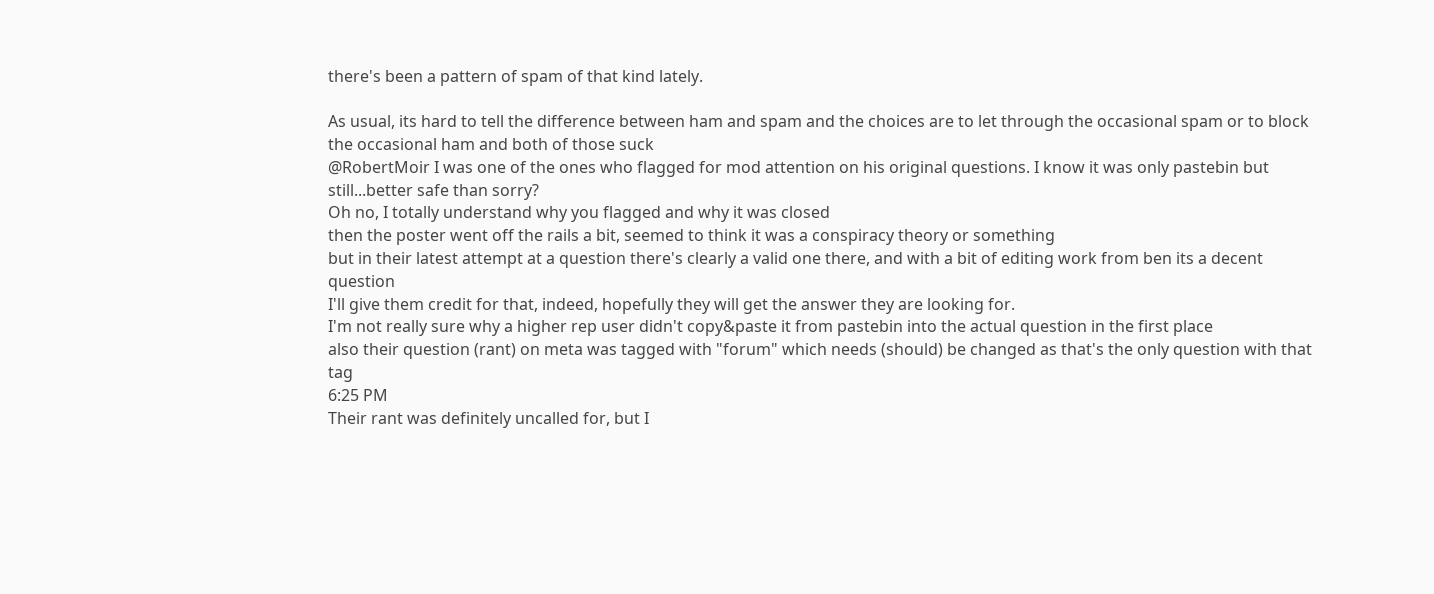there's been a pattern of spam of that kind lately.

As usual, its hard to tell the difference between ham and spam and the choices are to let through the occasional spam or to block the occasional ham and both of those suck
@RobertMoir I was one of the ones who flagged for mod attention on his original questions. I know it was only pastebin but still...better safe than sorry?
Oh no, I totally understand why you flagged and why it was closed
then the poster went off the rails a bit, seemed to think it was a conspiracy theory or something
but in their latest attempt at a question there's clearly a valid one there, and with a bit of editing work from ben its a decent question
I'll give them credit for that, indeed, hopefully they will get the answer they are looking for.
I'm not really sure why a higher rep user didn't copy&paste it from pastebin into the actual question in the first place
also their question (rant) on meta was tagged with "forum" which needs (should) be changed as that's the only question with that tag
6:25 PM
Their rant was definitely uncalled for, but I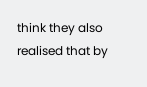think they also realised that by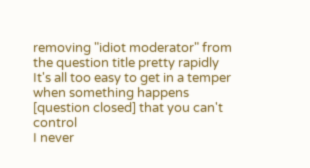removing "idiot moderator" from the question title pretty rapidly
It's all too easy to get in a temper when something happens [question closed] that you can't control
I never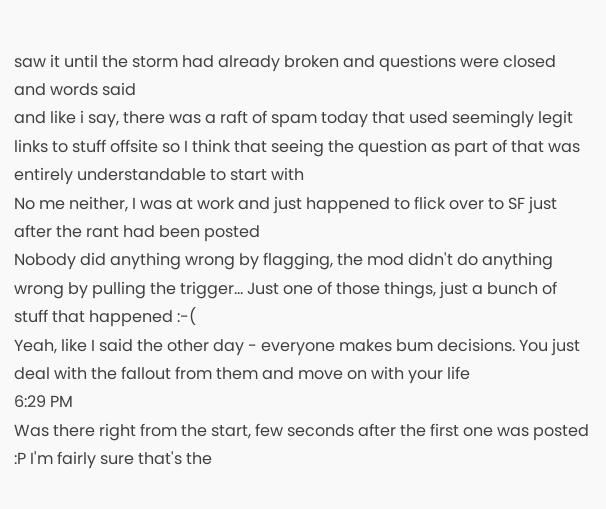saw it until the storm had already broken and questions were closed and words said
and like i say, there was a raft of spam today that used seemingly legit links to stuff offsite so I think that seeing the question as part of that was entirely understandable to start with
No me neither, I was at work and just happened to flick over to SF just after the rant had been posted
Nobody did anything wrong by flagging, the mod didn't do anything wrong by pulling the trigger... Just one of those things, just a bunch of stuff that happened :-(
Yeah, like I said the other day - everyone makes bum decisions. You just deal with the fallout from them and move on with your life
6:29 PM
Was there right from the start, few seconds after the first one was posted :P I'm fairly sure that's the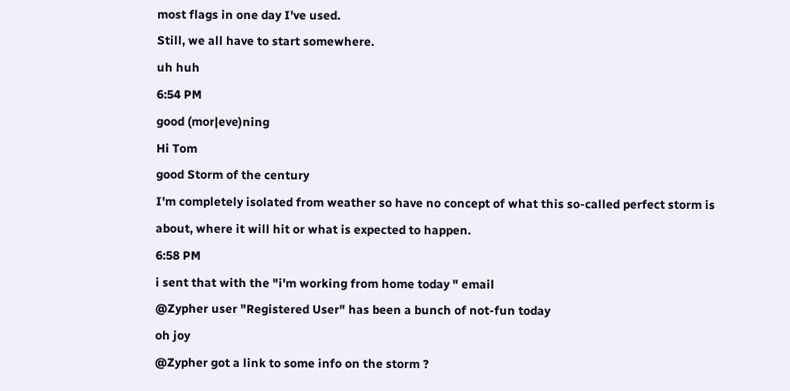most flags in one day I've used.
Still, we all have to start somewhere.
uh huh
6:54 PM
good (mor|eve)ning
Hi Tom
good Storm of the century
I'm completely isolated from weather so have no concept of what this so-called perfect storm is about, where it will hit or what is expected to happen.
6:58 PM
i sent that with the "i'm working from home today " email
@Zypher user "Registered User" has been a bunch of not-fun today
oh joy
@Zypher got a link to some info on the storm ?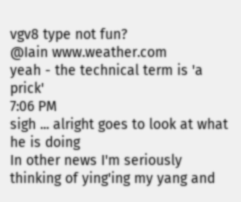vgv8 type not fun?
@Iain www.weather.com
yeah - the technical term is 'a prick'
7:06 PM
sigh ... alright goes to look at what he is doing
In other news I'm seriously thinking of ying'ing my yang and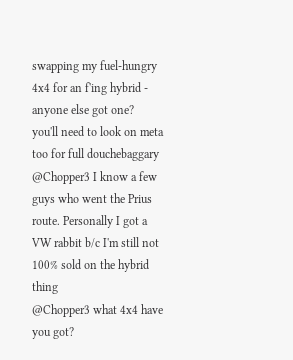swapping my fuel-hungry 4x4 for an f'ing hybrid - anyone else got one?
you'll need to look on meta too for full douchebaggary
@Chopper3 I know a few guys who went the Prius route. Personally I got a VW rabbit b/c I'm still not 100% sold on the hybrid thing
@Chopper3 what 4x4 have you got?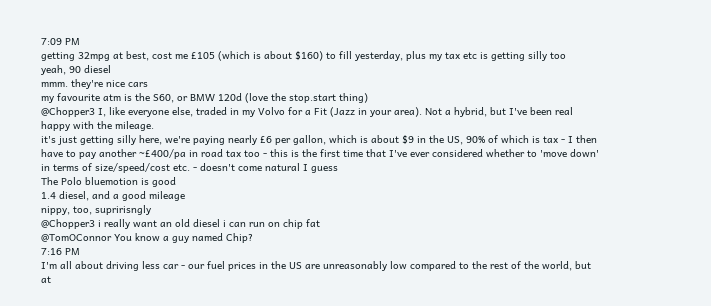7:09 PM
getting 32mpg at best, cost me £105 (which is about $160) to fill yesterday, plus my tax etc is getting silly too
yeah, 90 diesel
mmm. they're nice cars
my favourite atm is the S60, or BMW 120d (love the stop.start thing)
@Chopper3 I, like everyone else, traded in my Volvo for a Fit (Jazz in your area). Not a hybrid, but I've been real happy with the mileage.
it's just getting silly here, we're paying nearly £6 per gallon, which is about $9 in the US, 90% of which is tax - I then have to pay another ~£400/pa in road tax too - this is the first time that I've ever considered whether to 'move down' in terms of size/speed/cost etc. - doesn't come natural I guess
The Polo bluemotion is good
1.4 diesel, and a good mileage
nippy, too, supririsngly
@Chopper3 i really want an old diesel i can run on chip fat
@TomOConnor You know a guy named Chip?
7:16 PM
I'm all about driving less car - our fuel prices in the US are unreasonably low compared to the rest of the world, but at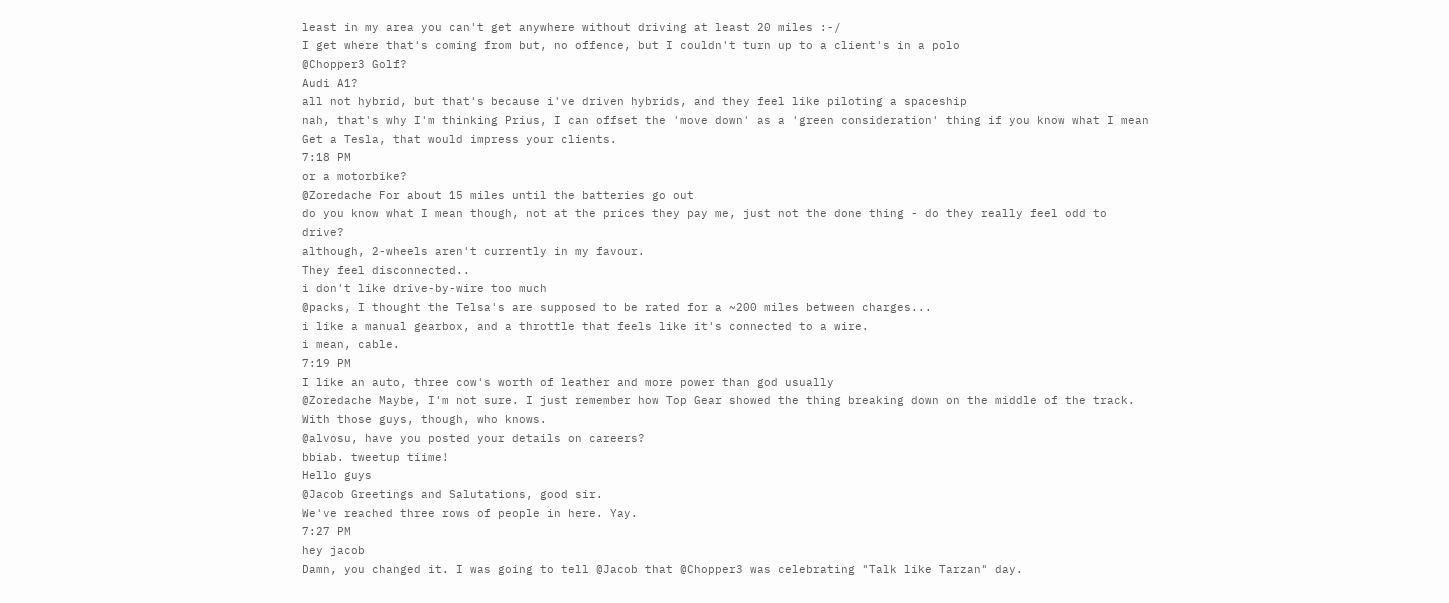least in my area you can't get anywhere without driving at least 20 miles :-/
I get where that's coming from but, no offence, but I couldn't turn up to a client's in a polo
@Chopper3 Golf?
Audi A1?
all not hybrid, but that's because i've driven hybrids, and they feel like piloting a spaceship
nah, that's why I'm thinking Prius, I can offset the 'move down' as a 'green consideration' thing if you know what I mean
Get a Tesla, that would impress your clients.
7:18 PM
or a motorbike?
@Zoredache For about 15 miles until the batteries go out
do you know what I mean though, not at the prices they pay me, just not the done thing - do they really feel odd to drive?
although, 2-wheels aren't currently in my favour.
They feel disconnected..
i don't like drive-by-wire too much
@packs, I thought the Telsa's are supposed to be rated for a ~200 miles between charges...
i like a manual gearbox, and a throttle that feels like it's connected to a wire.
i mean, cable.
7:19 PM
I like an auto, three cow's worth of leather and more power than god usually
@Zoredache Maybe, I'm not sure. I just remember how Top Gear showed the thing breaking down on the middle of the track. With those guys, though, who knows.
@alvosu, have you posted your details on careers?
bbiab. tweetup tiime!
Hello guys
@Jacob Greetings and Salutations, good sir.
We've reached three rows of people in here. Yay.
7:27 PM
hey jacob
Damn, you changed it. I was going to tell @Jacob that @Chopper3 was celebrating "Talk like Tarzan" day.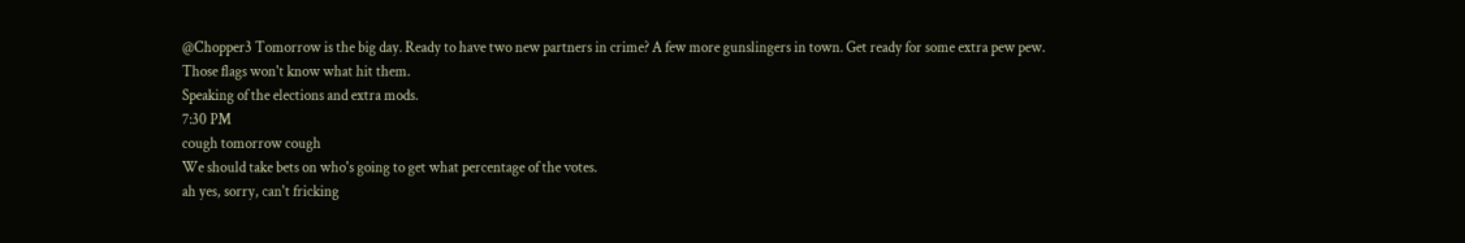@Chopper3 Tomorrow is the big day. Ready to have two new partners in crime? A few more gunslingers in town. Get ready for some extra pew pew.
Those flags won't know what hit them.
Speaking of the elections and extra mods.
7:30 PM
cough tomorrow cough
We should take bets on who's going to get what percentage of the votes.
ah yes, sorry, can't fricking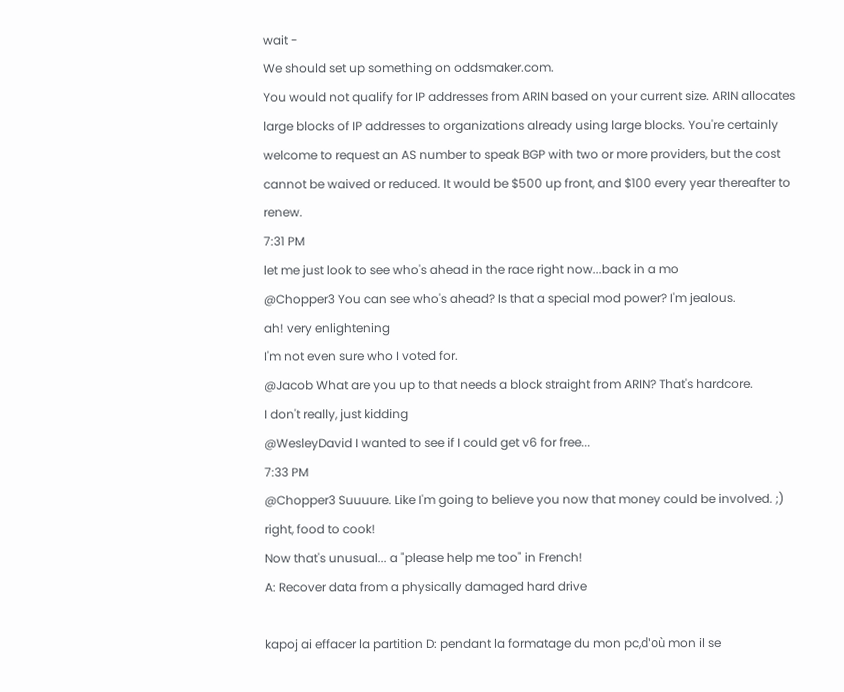wait -
We should set up something on oddsmaker.com.
You would not qualify for IP addresses from ARIN based on your current size. ARIN allocates large blocks of IP addresses to organizations already using large blocks. You're certainly welcome to request an AS number to speak BGP with two or more providers, but the cost cannot be waived or reduced. It would be $500 up front, and $100 every year thereafter to renew.
7:31 PM
let me just look to see who's ahead in the race right now...back in a mo
@Chopper3 You can see who's ahead? Is that a special mod power? I'm jealous.
ah! very enlightening
I'm not even sure who I voted for.
@Jacob What are you up to that needs a block straight from ARIN? That's hardcore.
I don't really, just kidding
@WesleyDavid I wanted to see if I could get v6 for free...
7:33 PM
@Chopper3 Suuuure. Like I'm going to believe you now that money could be involved. ;)
right, food to cook!
Now that's unusual... a "please help me too" in French!
A: Recover data from a physically damaged hard drive

kapoj ai effacer la partition D: pendant la formatage du mon pc,d'où mon il se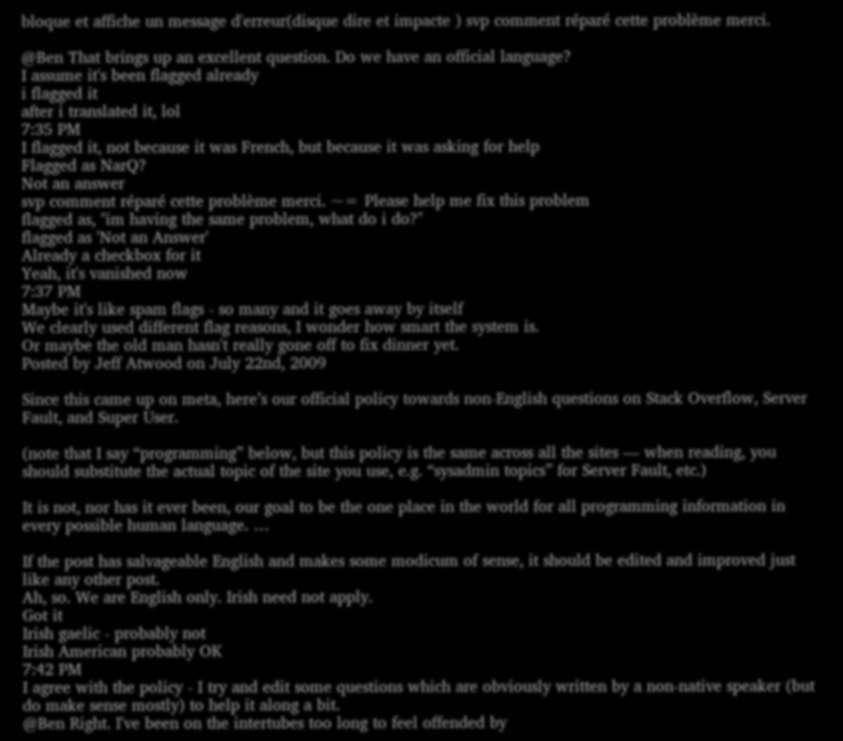bloque et affiche un message d'erreur(disque dire et impacte ) svp comment réparé cette problème merci.

@Ben That brings up an excellent question. Do we have an official language?
I assume it's been flagged already
i flagged it
after i translated it, lol
7:35 PM
I flagged it, not because it was French, but because it was asking for help
Flagged as NarQ?
Not an answer
svp comment réparé cette problème merci. ~= Please help me fix this problem
flagged as, "im having the same problem, what do i do?"
flagged as 'Not an Answer'
Already a checkbox for it
Yeah, it's vanished now
7:37 PM
Maybe it's like spam flags - so many and it goes away by itself
We clearly used different flag reasons, I wonder how smart the system is.
Or maybe the old man hasn't really gone off to fix dinner yet.
Posted by Jeff Atwood on July 22nd, 2009

Since this came up on meta, here’s our official policy towards non-English questions on Stack Overflow, Server Fault, and Super User.

(note that I say “programming” below, but this policy is the same across all the sites — when reading, you should substitute the actual topic of the site you use, e.g. “sysadmin topics” for Server Fault, etc.)

It is not, nor has it ever been, our goal to be the one place in the world for all programming information in every possible human language. …

If the post has salvageable English and makes some modicum of sense, it should be edited and improved just like any other post.
Ah, so. We are English only. Irish need not apply.
Got it
Irish gaelic - probably not
Irish American probably OK
7:42 PM
I agree with the policy - I try and edit some questions which are obviously written by a non-native speaker (but do make sense mostly) to help it along a bit.
@Ben Right. I've been on the intertubes too long to feel offended by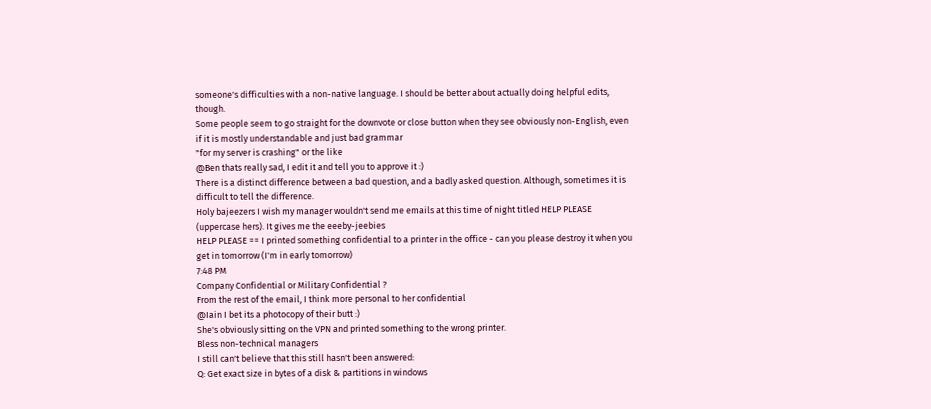someone's difficulties with a non-native language. I should be better about actually doing helpful edits, though.
Some people seem to go straight for the downvote or close button when they see obviously non-English, even if it is mostly understandable and just bad grammar
"for my server is crashing" or the like
@Ben thats really sad, I edit it and tell you to approve it :)
There is a distinct difference between a bad question, and a badly asked question. Although, sometimes it is difficult to tell the difference.
Holy bajeezers I wish my manager wouldn't send me emails at this time of night titled HELP PLEASE (uppercase hers). It gives me the eeeby-jeebies
HELP PLEASE == I printed something confidential to a printer in the office - can you please destroy it when you get in tomorrow (I'm in early tomorrow)
7:48 PM
Company Confidential or Military Confidential ?
From the rest of the email, I think more personal to her confidential
@Iain I bet its a photocopy of their butt :)
She's obviously sitting on the VPN and printed something to the wrong printer.
Bless non-technical managers
I still can't believe that this still hasn't been answered:
Q: Get exact size in bytes of a disk & partitions in windows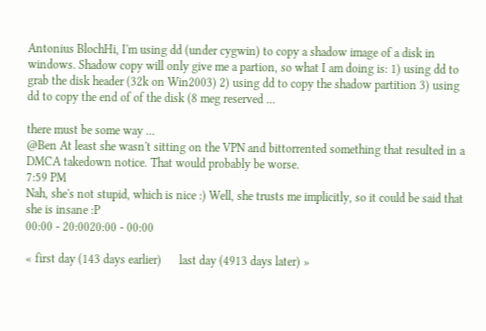Antonius BlochHi, I'm using dd (under cygwin) to copy a shadow image of a disk in windows. Shadow copy will only give me a partion, so what I am doing is: 1) using dd to grab the disk header (32k on Win2003) 2) using dd to copy the shadow partition 3) using dd to copy the end of of the disk (8 meg reserved ...

there must be some way ...
@Ben At least she wasn't sitting on the VPN and bittorrented something that resulted in a DMCA takedown notice. That would probably be worse.
7:59 PM
Nah, she's not stupid, which is nice :) Well, she trusts me implicitly, so it could be said that she is insane :P
00:00 - 20:0020:00 - 00:00

« first day (143 days earlier)      last day (4913 days later) »